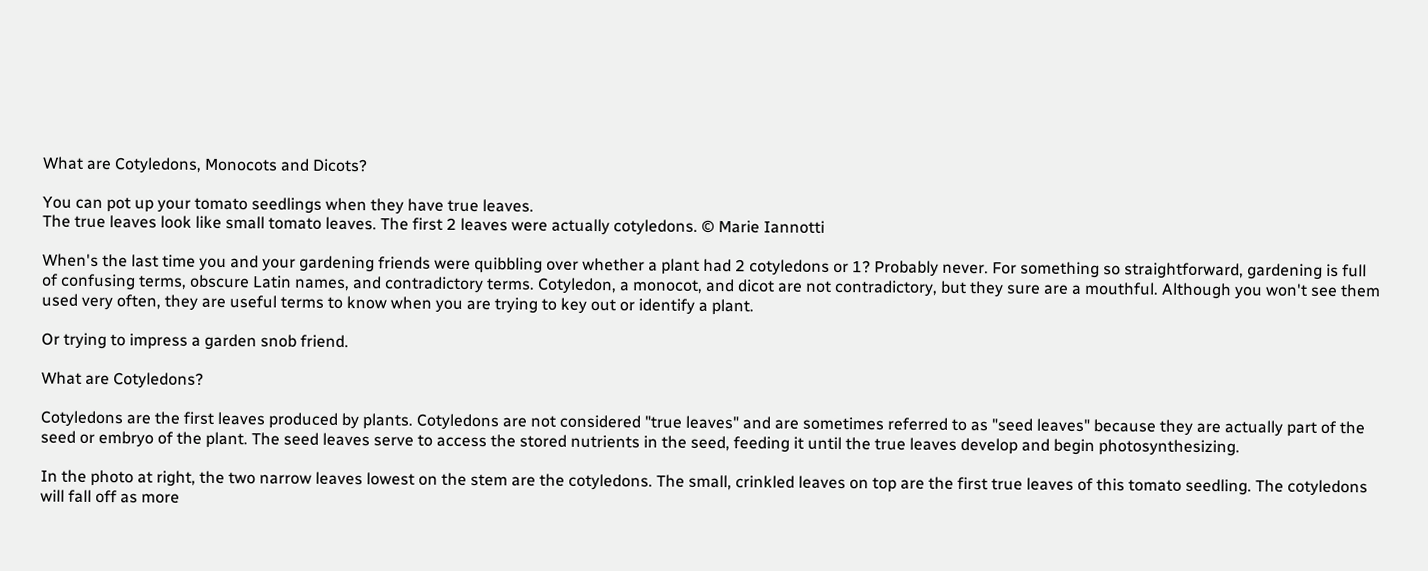What are Cotyledons, Monocots and Dicots?

You can pot up your tomato seedlings when they have true leaves.
The true leaves look like small tomato leaves. The first 2 leaves were actually cotyledons. © Marie Iannotti

When's the last time you and your gardening friends were quibbling over whether a plant had 2 cotyledons or 1? Probably never. For something so straightforward, gardening is full of confusing terms, obscure Latin names, and contradictory terms. Cotyledon, a monocot, and dicot are not contradictory, but they sure are a mouthful. Although you won't see them used very often, they are useful terms to know when you are trying to key out or identify a plant.

Or trying to impress a garden snob friend.

What are Cotyledons?

Cotyledons are the first leaves produced by plants. Cotyledons are not considered "true leaves" and are sometimes referred to as "seed leaves" because they are actually part of the seed or embryo of the plant. The seed leaves serve to access the stored nutrients in the seed, feeding it until the true leaves develop and begin photosynthesizing.

In the photo at right, the two narrow leaves lowest on the stem are the cotyledons. The small, crinkled leaves on top are the first true leaves of this tomato seedling. The cotyledons will fall off as more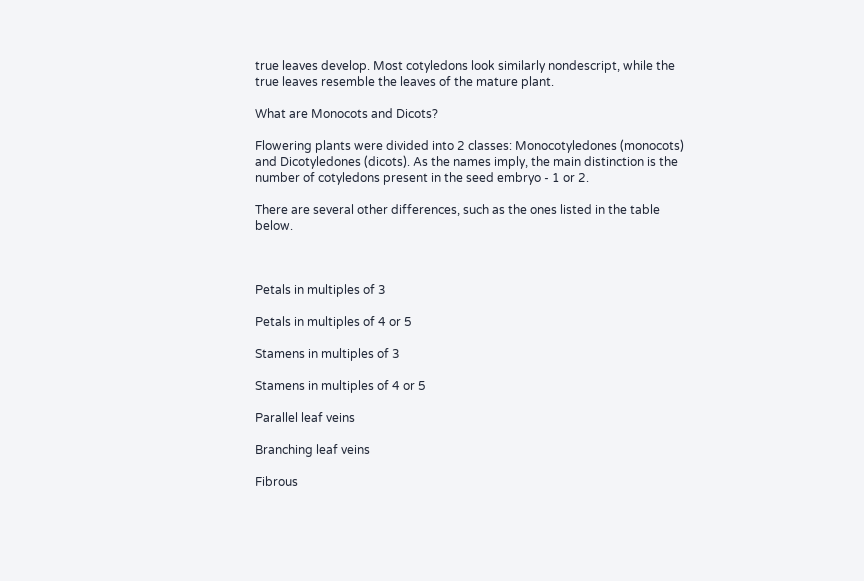true leaves develop. Most cotyledons look similarly nondescript, while the true leaves resemble the leaves of the mature plant.

What are Monocots and Dicots?

Flowering plants were divided into 2 classes: Monocotyledones (monocots) and Dicotyledones (dicots). As the names imply, the main distinction is the number of cotyledons present in the seed embryo - 1 or 2.

There are several other differences, such as the ones listed in the table below.



Petals in multiples of 3

Petals in multiples of 4 or 5

Stamens in multiples of 3

Stamens in multiples of 4 or 5

Parallel leaf veins

Branching leaf veins

Fibrous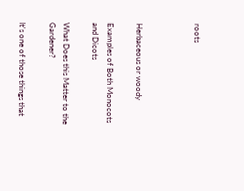roots



Herbaceous or woody

Examples of Both Monocots and Dicots

What Does this Matter to the Gardener?

It's one of those things that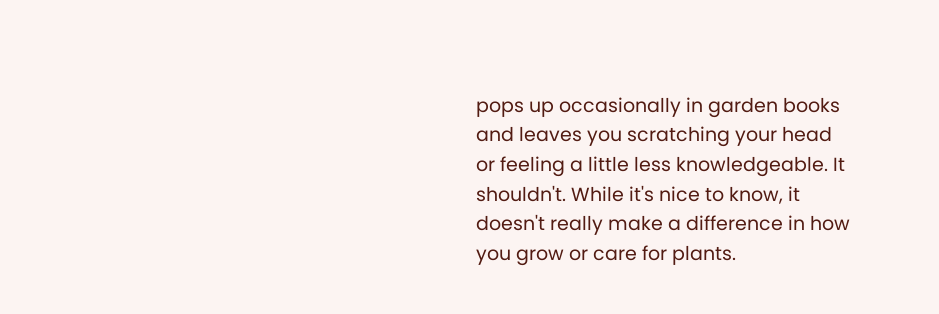pops up occasionally in garden books and leaves you scratching your head or feeling a little less knowledgeable. It shouldn't. While it's nice to know, it doesn't really make a difference in how you grow or care for plants.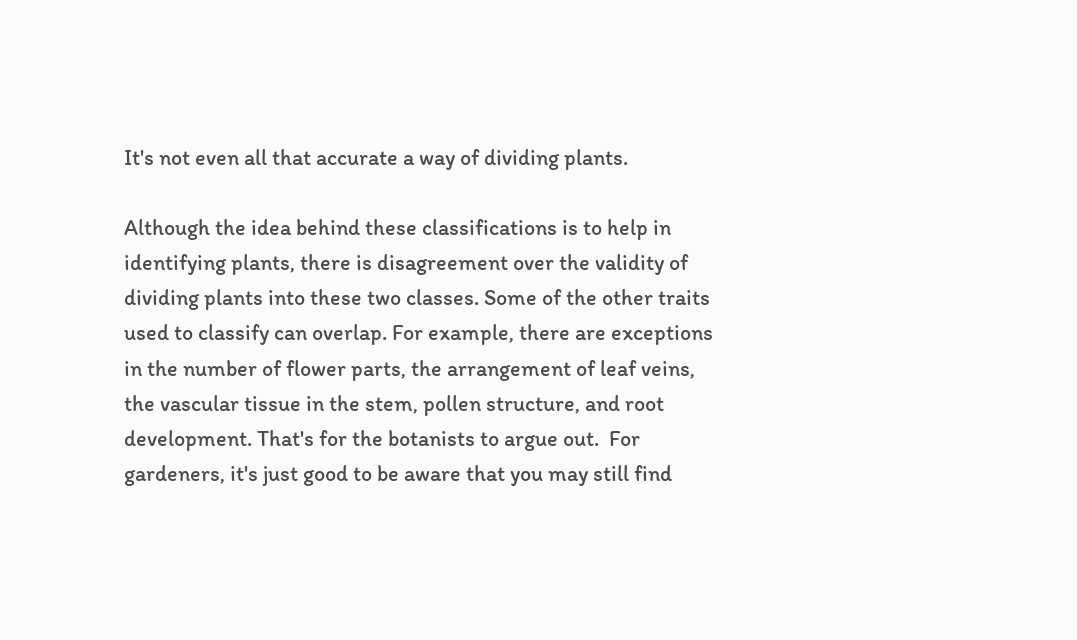It's not even all that accurate a way of dividing plants.

Although the idea behind these classifications is to help in identifying plants, there is disagreement over the validity of dividing plants into these two classes. Some of the other traits used to classify can overlap. For example, there are exceptions in the number of flower parts, the arrangement of leaf veins, the vascular tissue in the stem, pollen structure, and root development. That's for the botanists to argue out.  For gardeners, it's just good to be aware that you may still find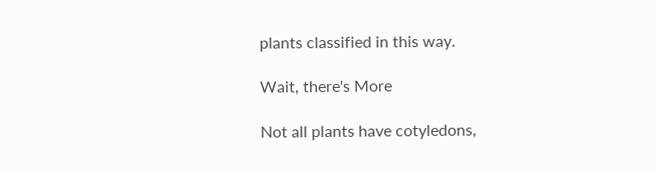plants classified in this way.

Wait, there's More

Not all plants have cotyledons,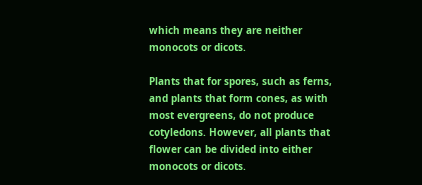which means they are neither monocots or dicots.

Plants that for spores, such as ferns, and plants that form cones, as with most evergreens, do not produce cotyledons. However, all plants that flower can be divided into either monocots or dicots.